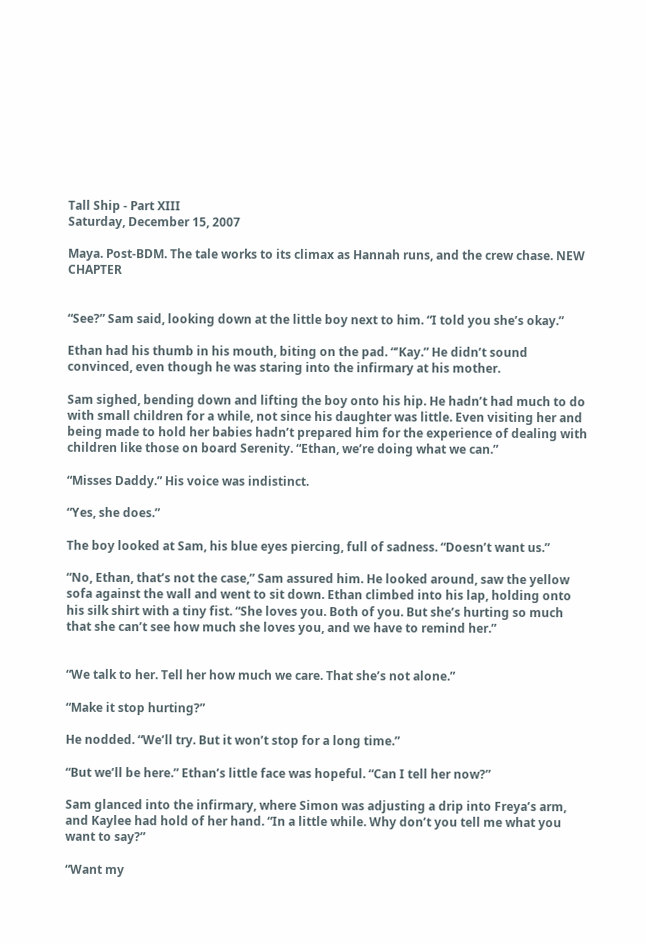Tall Ship - Part XIII
Saturday, December 15, 2007

Maya. Post-BDM. The tale works to its climax as Hannah runs, and the crew chase. NEW CHAPTER


“See?” Sam said, looking down at the little boy next to him. “I told you she’s okay.”

Ethan had his thumb in his mouth, biting on the pad. “’Kay.” He didn’t sound convinced, even though he was staring into the infirmary at his mother.

Sam sighed, bending down and lifting the boy onto his hip. He hadn’t had much to do with small children for a while, not since his daughter was little. Even visiting her and being made to hold her babies hadn’t prepared him for the experience of dealing with children like those on board Serenity. “Ethan, we’re doing what we can.”

“Misses Daddy.” His voice was indistinct.

“Yes, she does.”

The boy looked at Sam, his blue eyes piercing, full of sadness. “Doesn’t want us.”

“No, Ethan, that’s not the case,” Sam assured him. He looked around, saw the yellow sofa against the wall and went to sit down. Ethan climbed into his lap, holding onto his silk shirt with a tiny fist. “She loves you. Both of you. But she’s hurting so much that she can’t see how much she loves you, and we have to remind her.”


“We talk to her. Tell her how much we care. That she’s not alone.”

“Make it stop hurting?”

He nodded. “We’ll try. But it won’t stop for a long time.”

“But we’ll be here.” Ethan’s little face was hopeful. “Can I tell her now?”

Sam glanced into the infirmary, where Simon was adjusting a drip into Freya’s arm, and Kaylee had hold of her hand. “In a little while. Why don’t you tell me what you want to say?”

“Want my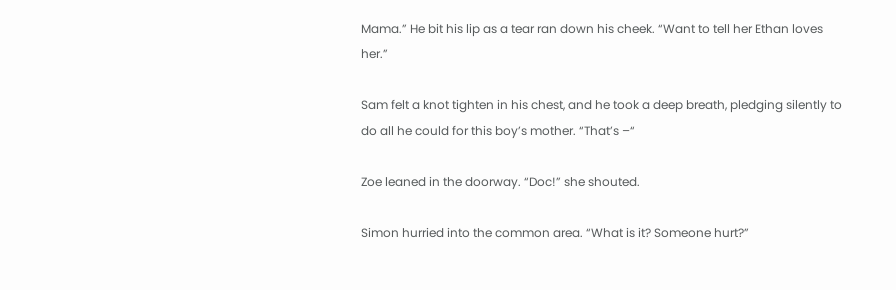Mama.” He bit his lip as a tear ran down his cheek. “Want to tell her Ethan loves her.”

Sam felt a knot tighten in his chest, and he took a deep breath, pledging silently to do all he could for this boy’s mother. “That’s –“

Zoe leaned in the doorway. “Doc!” she shouted.

Simon hurried into the common area. “What is it? Someone hurt?”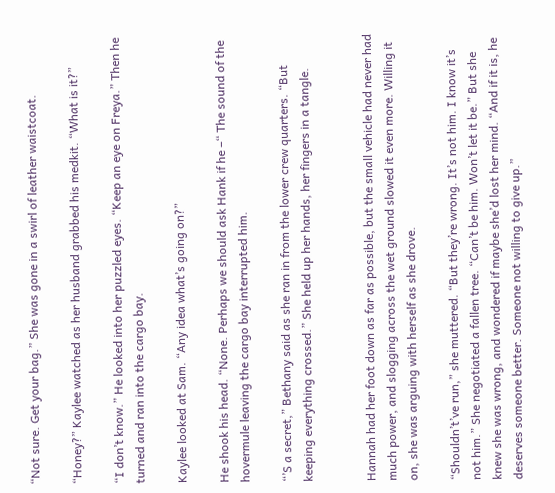“Not sure. Get your bag.” She was gone in a swirl of leather waistcoat.

“Honey?” Kaylee watched as her husband grabbed his medkit. “What is it?”

“I don’t know.” He looked into her puzzled eyes. “Keep an eye on Freya.” Then he turned and ran into the cargo bay.

Kaylee looked at Sam. “Any idea what’s going on?”

He shook his head. “None. Perhaps we should ask Hank if he –“ The sound of the hovermule leaving the cargo bay interrupted him.

“’S a secret,” Bethany said as she ran in from the lower crew quarters. “But keeping everything crossed.” She held up her hands, her fingers in a tangle.


Hannah had her foot down as far as possible, but the small vehicle had never had much power, and slogging across the wet ground slowed it even more. Willing it on, she was arguing with herself as she drove.

“Shouldn’t’ve run,” she muttered. “But they’re wrong. It’s not him. I know it’s not him.” She negotiated a fallen tree. “Can’t be him. Won’t let it be.” But she knew she was wrong, and wondered if maybe she’d lost her mind. “And if it is, he deserves someone better. Someone not willing to give up.”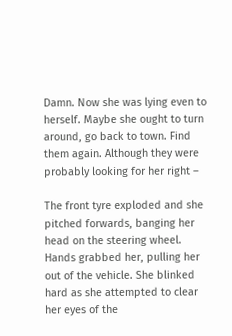Damn. Now she was lying even to herself. Maybe she ought to turn around, go back to town. Find them again. Although they were probably looking for her right –

The front tyre exploded and she pitched forwards, banging her head on the steering wheel. Hands grabbed her, pulling her out of the vehicle. She blinked hard as she attempted to clear her eyes of the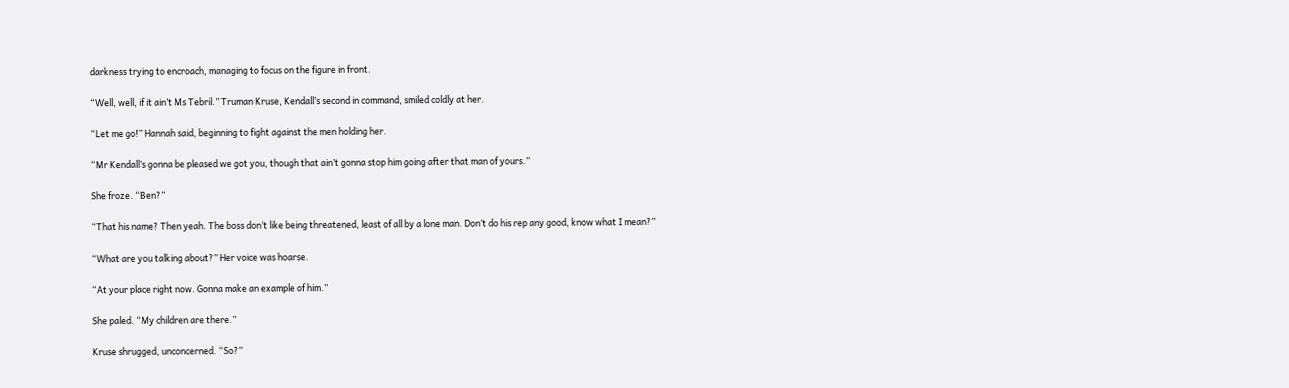darkness trying to encroach, managing to focus on the figure in front.

“Well, well, if it ain’t Ms Tebril.” Truman Kruse, Kendall’s second in command, smiled coldly at her.

“Let me go!” Hannah said, beginning to fight against the men holding her.

“Mr Kendall’s gonna be pleased we got you, though that ain’t gonna stop him going after that man of yours.”

She froze. “Ben?”

“That his name? Then yeah. The boss don’t like being threatened, least of all by a lone man. Don’t do his rep any good, know what I mean?”

“What are you talking about?” Her voice was hoarse.

“At your place right now. Gonna make an example of him.”

She paled. “My children are there.”

Kruse shrugged, unconcerned. “So?”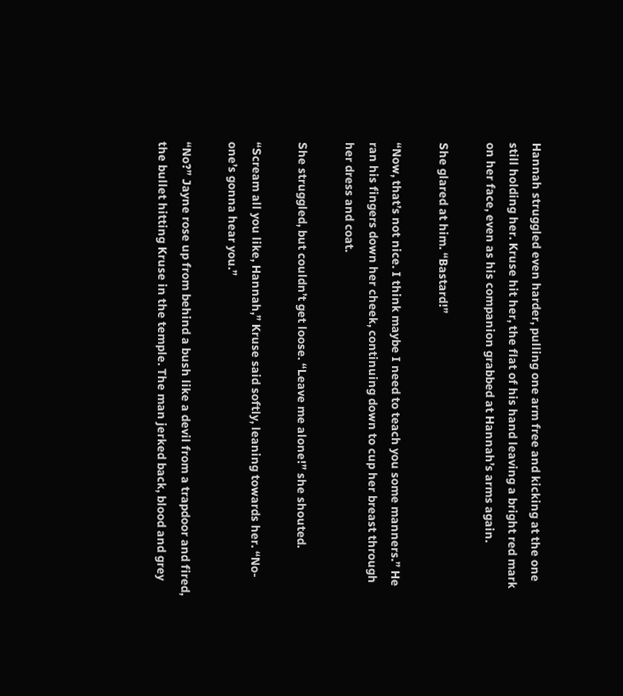Hannah struggled even harder, pulling one arm free and kicking at the one still holding her. Kruse hit her, the flat of his hand leaving a bright red mark on her face, even as his companion grabbed at Hannah’s arms again.

She glared at him. “Bastard!”

“Now, that’s not nice. I think maybe I need to teach you some manners.” He ran his fingers down her cheek, continuing down to cup her breast through her dress and coat.

She struggled, but couldn’t get loose. “Leave me alone!” she shouted.

“Scream all you like, Hannah,” Kruse said softly, leaning towards her. “No-one’s gonna hear you.”

“No?” Jayne rose up from behind a bush like a devil from a trapdoor and fired, the bullet hitting Kruse in the temple. The man jerked back, blood and grey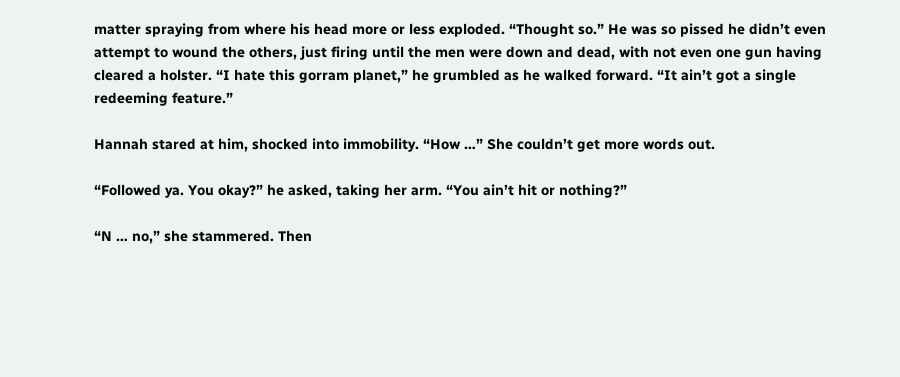matter spraying from where his head more or less exploded. “Thought so.” He was so pissed he didn’t even attempt to wound the others, just firing until the men were down and dead, with not even one gun having cleared a holster. “I hate this gorram planet,” he grumbled as he walked forward. “It ain’t got a single redeeming feature.”

Hannah stared at him, shocked into immobility. “How …” She couldn’t get more words out.

“Followed ya. You okay?” he asked, taking her arm. “You ain’t hit or nothing?”

“N … no,” she stammered. Then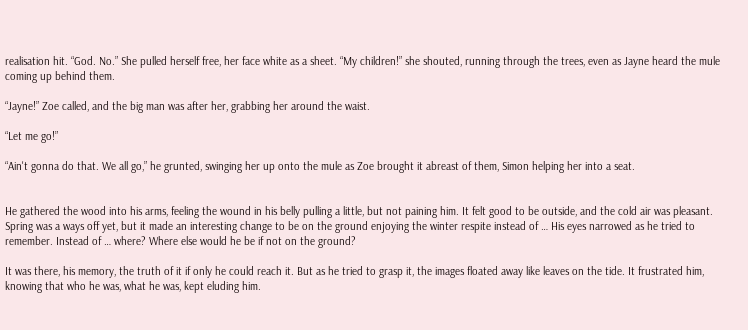realisation hit. “God. No.” She pulled herself free, her face white as a sheet. “My children!” she shouted, running through the trees, even as Jayne heard the mule coming up behind them.

“Jayne!” Zoe called, and the big man was after her, grabbing her around the waist.

“Let me go!”

“Ain't gonna do that. We all go,” he grunted, swinging her up onto the mule as Zoe brought it abreast of them, Simon helping her into a seat.


He gathered the wood into his arms, feeling the wound in his belly pulling a little, but not paining him. It felt good to be outside, and the cold air was pleasant. Spring was a ways off yet, but it made an interesting change to be on the ground enjoying the winter respite instead of … His eyes narrowed as he tried to remember. Instead of … where? Where else would he be if not on the ground?

It was there, his memory, the truth of it if only he could reach it. But as he tried to grasp it, the images floated away like leaves on the tide. It frustrated him, knowing that who he was, what he was, kept eluding him.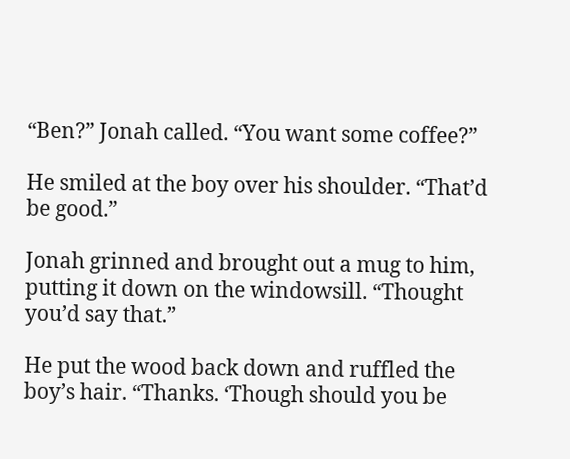“Ben?” Jonah called. “You want some coffee?”

He smiled at the boy over his shoulder. “That’d be good.”

Jonah grinned and brought out a mug to him, putting it down on the windowsill. “Thought you’d say that.”

He put the wood back down and ruffled the boy’s hair. “Thanks. ‘Though should you be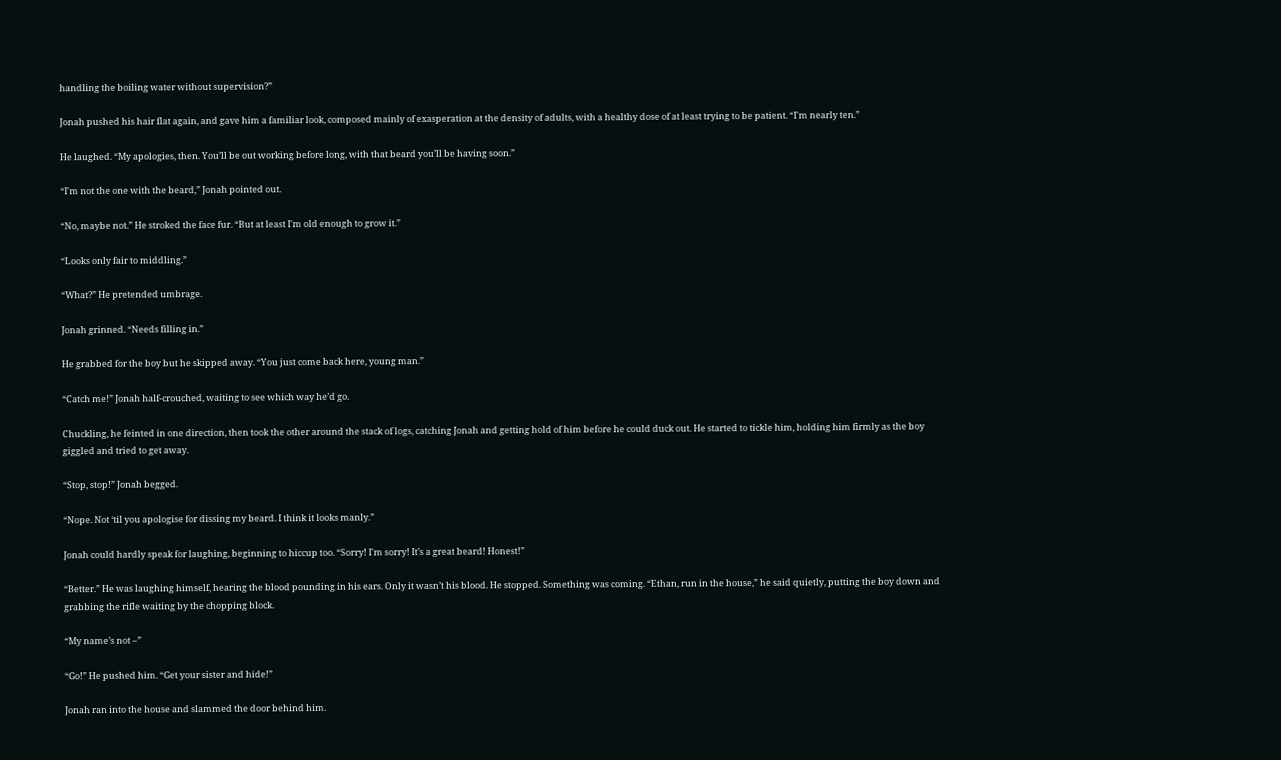handling the boiling water without supervision?”

Jonah pushed his hair flat again, and gave him a familiar look, composed mainly of exasperation at the density of adults, with a healthy dose of at least trying to be patient. “I'm nearly ten.”

He laughed. “My apologies, then. You’ll be out working before long, with that beard you’ll be having soon.”

“I'm not the one with the beard,” Jonah pointed out.

“No, maybe not.” He stroked the face fur. “But at least I'm old enough to grow it.”

“Looks only fair to middling.”

“What?” He pretended umbrage.

Jonah grinned. “Needs filling in.”

He grabbed for the boy but he skipped away. “You just come back here, young man.”

“Catch me!” Jonah half-crouched, waiting to see which way he’d go.

Chuckling, he feinted in one direction, then took the other around the stack of logs, catching Jonah and getting hold of him before he could duck out. He started to tickle him, holding him firmly as the boy giggled and tried to get away.

“Stop, stop!” Jonah begged.

“Nope. Not ‘til you apologise for dissing my beard. I think it looks manly.”

Jonah could hardly speak for laughing, beginning to hiccup too. “Sorry! I'm sorry! It’s a great beard! Honest!”

“Better.” He was laughing himself, hearing the blood pounding in his ears. Only it wasn’t his blood. He stopped. Something was coming. “Ethan, run in the house,” he said quietly, putting the boy down and grabbing the rifle waiting by the chopping block.

“My name’s not –”

“Go!” He pushed him. “Get your sister and hide!”

Jonah ran into the house and slammed the door behind him.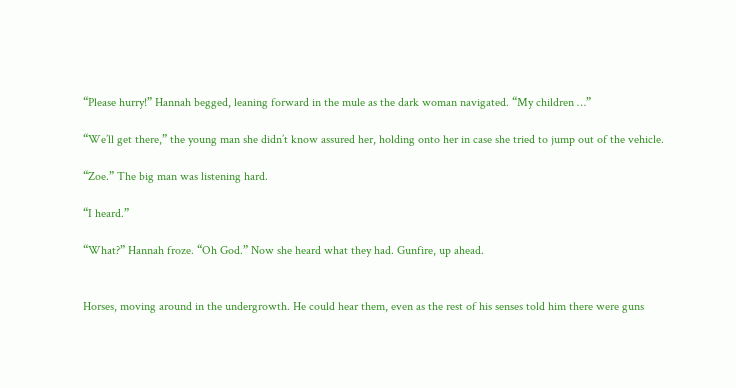“Please hurry!” Hannah begged, leaning forward in the mule as the dark woman navigated. “My children …”

“We’ll get there,” the young man she didn’t know assured her, holding onto her in case she tried to jump out of the vehicle.

“Zoe.” The big man was listening hard.

“I heard.”

“What?” Hannah froze. “Oh God.” Now she heard what they had. Gunfire, up ahead.


Horses, moving around in the undergrowth. He could hear them, even as the rest of his senses told him there were guns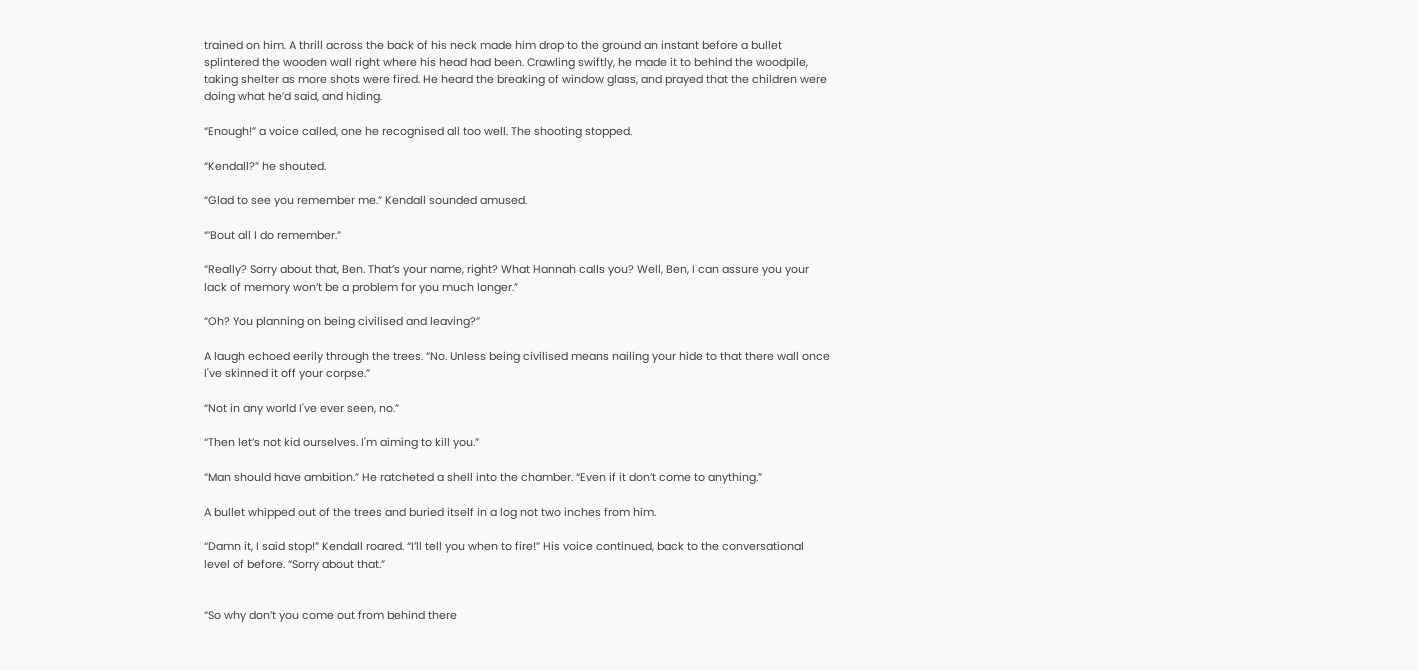trained on him. A thrill across the back of his neck made him drop to the ground an instant before a bullet splintered the wooden wall right where his head had been. Crawling swiftly, he made it to behind the woodpile, taking shelter as more shots were fired. He heard the breaking of window glass, and prayed that the children were doing what he’d said, and hiding.

“Enough!” a voice called, one he recognised all too well. The shooting stopped.

“Kendall?” he shouted.

“Glad to see you remember me.” Kendall sounded amused.

“’Bout all I do remember.”

“Really? Sorry about that, Ben. That’s your name, right? What Hannah calls you? Well, Ben, I can assure you your lack of memory won’t be a problem for you much longer.”

“Oh? You planning on being civilised and leaving?”

A laugh echoed eerily through the trees. “No. Unless being civilised means nailing your hide to that there wall once I've skinned it off your corpse.”

“Not in any world I've ever seen, no.”

“Then let’s not kid ourselves. I'm aiming to kill you.”

“Man should have ambition.” He ratcheted a shell into the chamber. “Even if it don’t come to anything.”

A bullet whipped out of the trees and buried itself in a log not two inches from him.

“Damn it, I said stop!” Kendall roared. “I’ll tell you when to fire!” His voice continued, back to the conversational level of before. “Sorry about that.”


“So why don’t you come out from behind there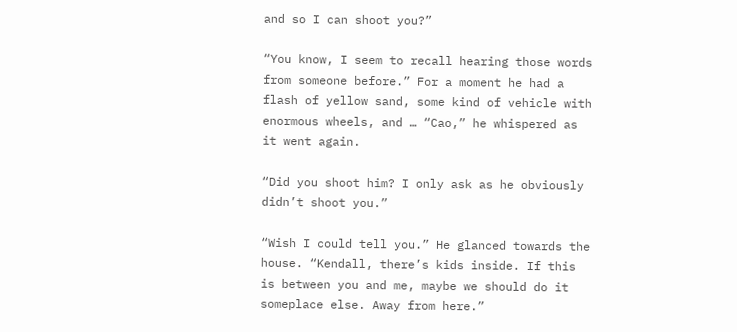and so I can shoot you?”

“You know, I seem to recall hearing those words from someone before.” For a moment he had a flash of yellow sand, some kind of vehicle with enormous wheels, and … “Cao,” he whispered as it went again.

“Did you shoot him? I only ask as he obviously didn’t shoot you.”

“Wish I could tell you.” He glanced towards the house. “Kendall, there’s kids inside. If this is between you and me, maybe we should do it someplace else. Away from here.”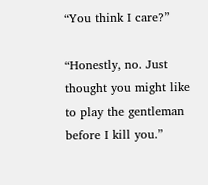“You think I care?”

“Honestly, no. Just thought you might like to play the gentleman before I kill you.”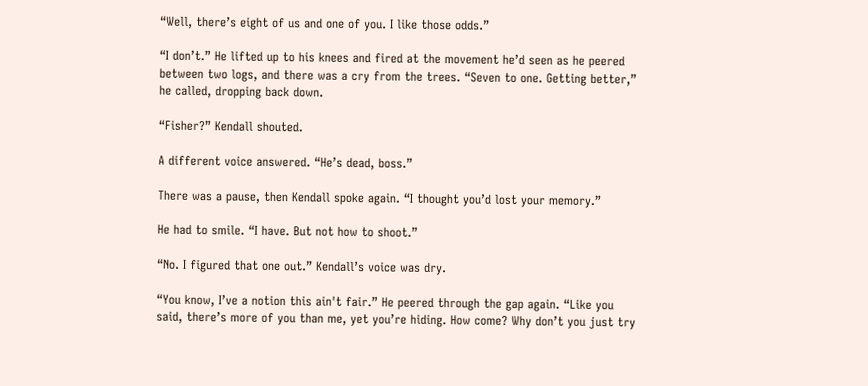“Well, there’s eight of us and one of you. I like those odds.”

“I don’t.” He lifted up to his knees and fired at the movement he’d seen as he peered between two logs, and there was a cry from the trees. “Seven to one. Getting better,” he called, dropping back down.

“Fisher?” Kendall shouted.

A different voice answered. “He’s dead, boss.”

There was a pause, then Kendall spoke again. “I thought you’d lost your memory.”

He had to smile. “I have. But not how to shoot.”

“No. I figured that one out.” Kendall’s voice was dry.

“You know, I’ve a notion this ain't fair.” He peered through the gap again. “Like you said, there’s more of you than me, yet you’re hiding. How come? Why don’t you just try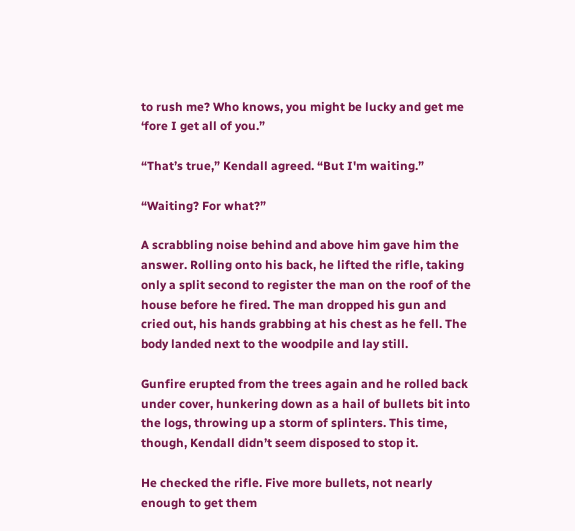to rush me? Who knows, you might be lucky and get me ‘fore I get all of you.”

“That’s true,” Kendall agreed. “But I'm waiting.”

“Waiting? For what?”

A scrabbling noise behind and above him gave him the answer. Rolling onto his back, he lifted the rifle, taking only a split second to register the man on the roof of the house before he fired. The man dropped his gun and cried out, his hands grabbing at his chest as he fell. The body landed next to the woodpile and lay still.

Gunfire erupted from the trees again and he rolled back under cover, hunkering down as a hail of bullets bit into the logs, throwing up a storm of splinters. This time, though, Kendall didn’t seem disposed to stop it.

He checked the rifle. Five more bullets, not nearly enough to get them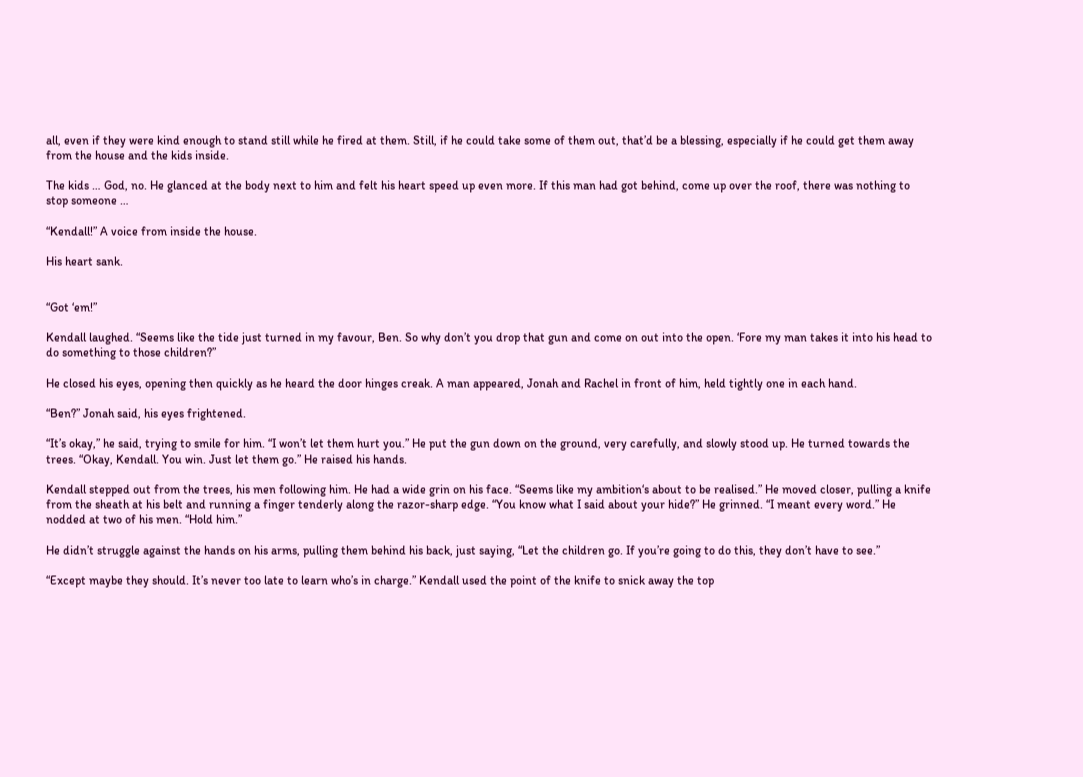all, even if they were kind enough to stand still while he fired at them. Still, if he could take some of them out, that’d be a blessing, especially if he could get them away from the house and the kids inside.

The kids … God, no. He glanced at the body next to him and felt his heart speed up even more. If this man had got behind, come up over the roof, there was nothing to stop someone …

“Kendall!” A voice from inside the house.

His heart sank.


“Got ‘em!”

Kendall laughed. “Seems like the tide just turned in my favour, Ben. So why don’t you drop that gun and come on out into the open. ‘Fore my man takes it into his head to do something to those children?”

He closed his eyes, opening then quickly as he heard the door hinges creak. A man appeared, Jonah and Rachel in front of him, held tightly one in each hand.

“Ben?” Jonah said, his eyes frightened.

“It’s okay,” he said, trying to smile for him. “I won’t let them hurt you.” He put the gun down on the ground, very carefully, and slowly stood up. He turned towards the trees. “Okay, Kendall. You win. Just let them go.” He raised his hands.

Kendall stepped out from the trees, his men following him. He had a wide grin on his face. “Seems like my ambition‘s about to be realised.” He moved closer, pulling a knife from the sheath at his belt and running a finger tenderly along the razor-sharp edge. “You know what I said about your hide?” He grinned. “I meant every word.” He nodded at two of his men. “Hold him.”

He didn’t struggle against the hands on his arms, pulling them behind his back, just saying, “Let the children go. If you’re going to do this, they don’t have to see.”

“Except maybe they should. It’s never too late to learn who’s in charge.” Kendall used the point of the knife to snick away the top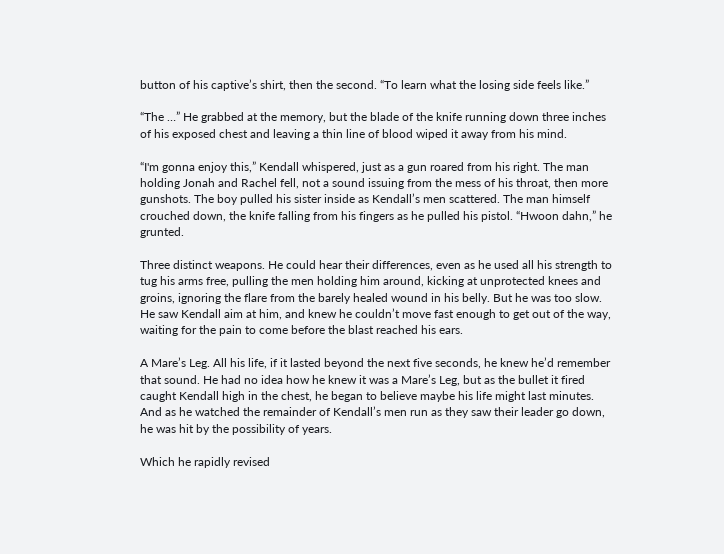button of his captive’s shirt, then the second. “To learn what the losing side feels like.”

“The …” He grabbed at the memory, but the blade of the knife running down three inches of his exposed chest and leaving a thin line of blood wiped it away from his mind.

“I'm gonna enjoy this,” Kendall whispered, just as a gun roared from his right. The man holding Jonah and Rachel fell, not a sound issuing from the mess of his throat, then more gunshots. The boy pulled his sister inside as Kendall’s men scattered. The man himself crouched down, the knife falling from his fingers as he pulled his pistol. “Hwoon dahn,” he grunted.

Three distinct weapons. He could hear their differences, even as he used all his strength to tug his arms free, pulling the men holding him around, kicking at unprotected knees and groins, ignoring the flare from the barely healed wound in his belly. But he was too slow. He saw Kendall aim at him, and knew he couldn’t move fast enough to get out of the way, waiting for the pain to come before the blast reached his ears.

A Mare’s Leg. All his life, if it lasted beyond the next five seconds, he knew he’d remember that sound. He had no idea how he knew it was a Mare’s Leg, but as the bullet it fired caught Kendall high in the chest, he began to believe maybe his life might last minutes. And as he watched the remainder of Kendall’s men run as they saw their leader go down, he was hit by the possibility of years.

Which he rapidly revised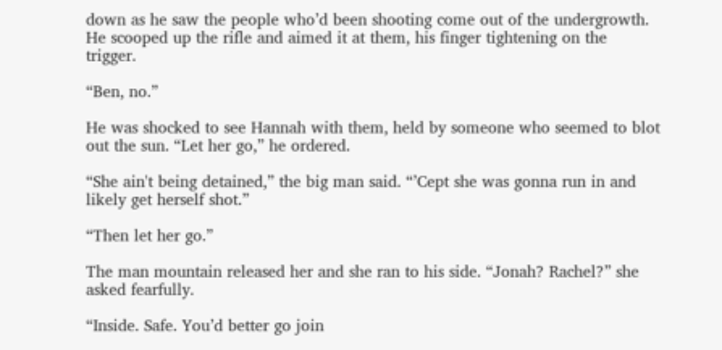down as he saw the people who’d been shooting come out of the undergrowth. He scooped up the rifle and aimed it at them, his finger tightening on the trigger.

“Ben, no.”

He was shocked to see Hannah with them, held by someone who seemed to blot out the sun. “Let her go,” he ordered.

“She ain't being detained,” the big man said. “’Cept she was gonna run in and likely get herself shot.”

“Then let her go.”

The man mountain released her and she ran to his side. “Jonah? Rachel?” she asked fearfully.

“Inside. Safe. You’d better go join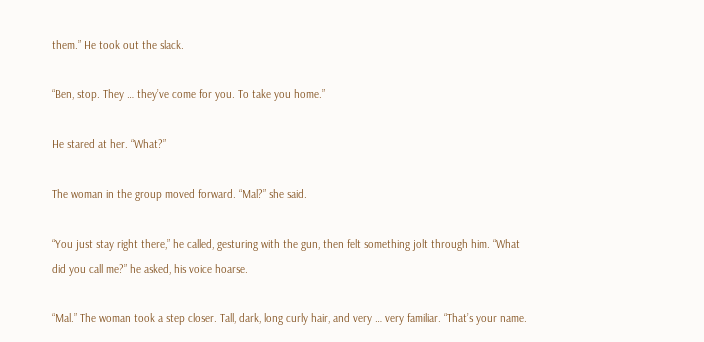them.” He took out the slack.

“Ben, stop. They … they’ve come for you. To take you home.”

He stared at her. “What?”

The woman in the group moved forward. “Mal?” she said.

“You just stay right there,” he called, gesturing with the gun, then felt something jolt through him. “What did you call me?” he asked, his voice hoarse.

“Mal.” The woman took a step closer. Tall, dark, long curly hair, and very … very familiar. “That’s your name.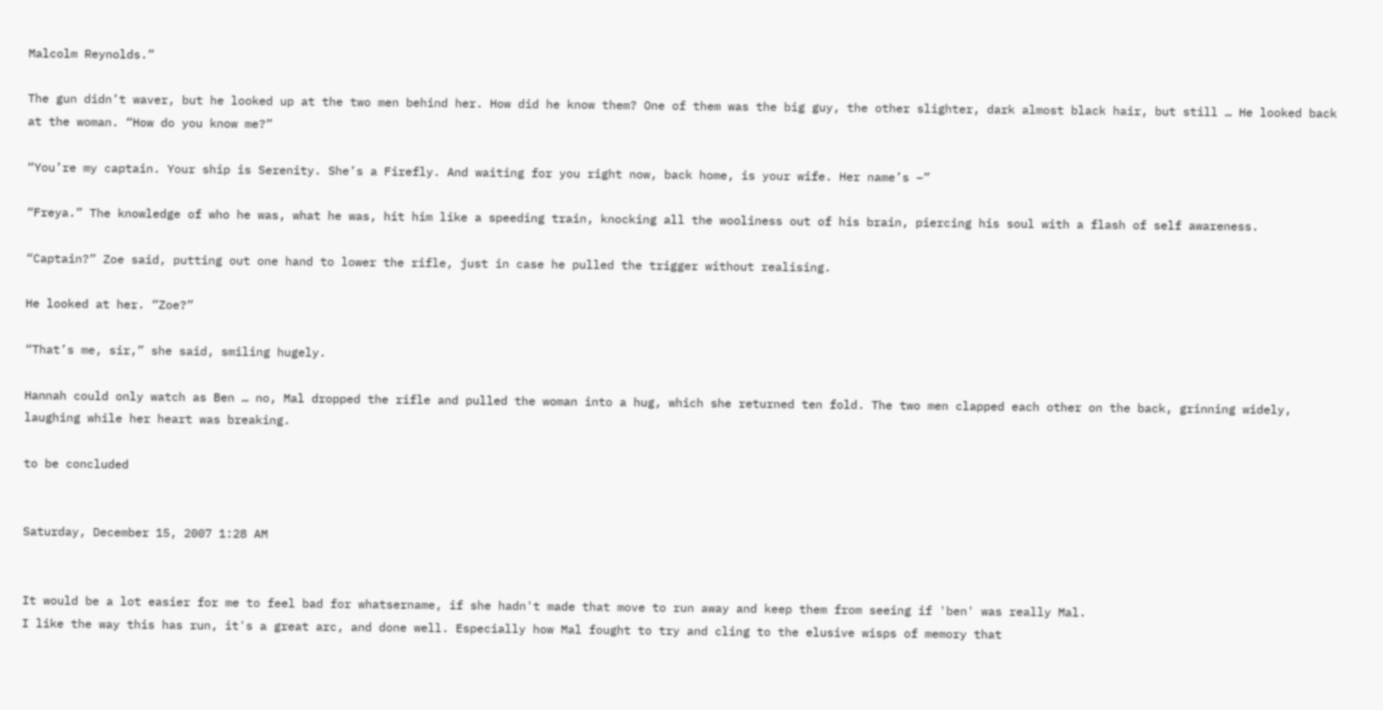Malcolm Reynolds.”

The gun didn’t waver, but he looked up at the two men behind her. How did he know them? One of them was the big guy, the other slighter, dark almost black hair, but still … He looked back at the woman. “How do you know me?”

“You’re my captain. Your ship is Serenity. She’s a Firefly. And waiting for you right now, back home, is your wife. Her name’s –”

“Freya.” The knowledge of who he was, what he was, hit him like a speeding train, knocking all the wooliness out of his brain, piercing his soul with a flash of self awareness.

“Captain?” Zoe said, putting out one hand to lower the rifle, just in case he pulled the trigger without realising.

He looked at her. “Zoe?”

“That’s me, sir,” she said, smiling hugely.

Hannah could only watch as Ben … no, Mal dropped the rifle and pulled the woman into a hug, which she returned ten fold. The two men clapped each other on the back, grinning widely, laughing while her heart was breaking.

to be concluded


Saturday, December 15, 2007 1:28 AM


It would be a lot easier for me to feel bad for whatsername, if she hadn't made that move to run away and keep them from seeing if 'ben' was really Mal.
I like the way this has run, it's a great arc, and done well. Especially how Mal fought to try and cling to the elusive wisps of memory that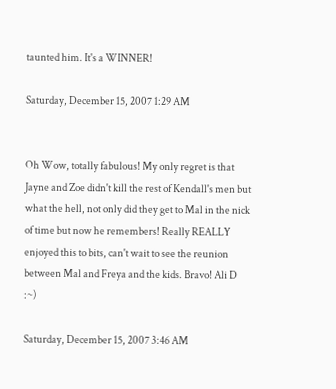taunted him. It's a WINNER!

Saturday, December 15, 2007 1:29 AM


Oh Wow, totally fabulous! My only regret is that Jayne and Zoe didn't kill the rest of Kendall's men but what the hell, not only did they get to Mal in the nick of time but now he remembers! Really REALLY enjoyed this to bits, can't wait to see the reunion between Mal and Freya and the kids. Bravo! Ali D :~)

Saturday, December 15, 2007 3:46 AM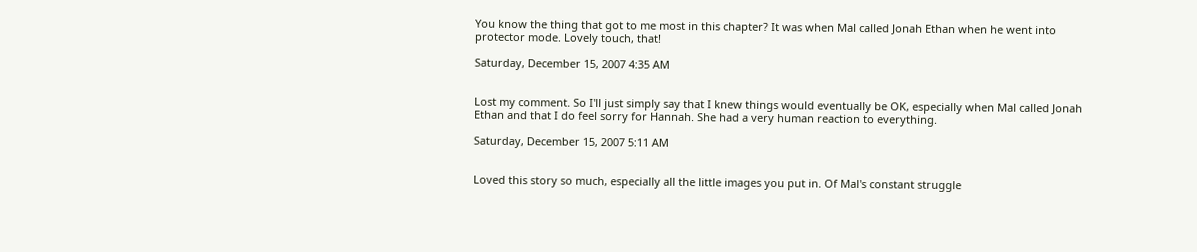You know the thing that got to me most in this chapter? It was when Mal called Jonah Ethan when he went into protector mode. Lovely touch, that!

Saturday, December 15, 2007 4:35 AM


Lost my comment. So I'll just simply say that I knew things would eventually be OK, especially when Mal called Jonah Ethan and that I do feel sorry for Hannah. She had a very human reaction to everything.

Saturday, December 15, 2007 5:11 AM


Loved this story so much, especially all the little images you put in. Of Mal's constant struggle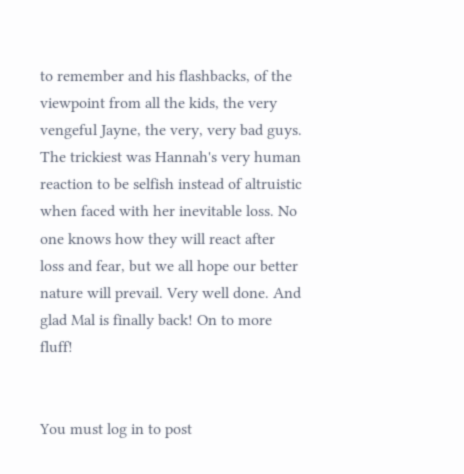to remember and his flashbacks, of the viewpoint from all the kids, the very vengeful Jayne, the very, very bad guys. The trickiest was Hannah's very human reaction to be selfish instead of altruistic when faced with her inevitable loss. No one knows how they will react after loss and fear, but we all hope our better nature will prevail. Very well done. And glad Mal is finally back! On to more fluff!


You must log in to post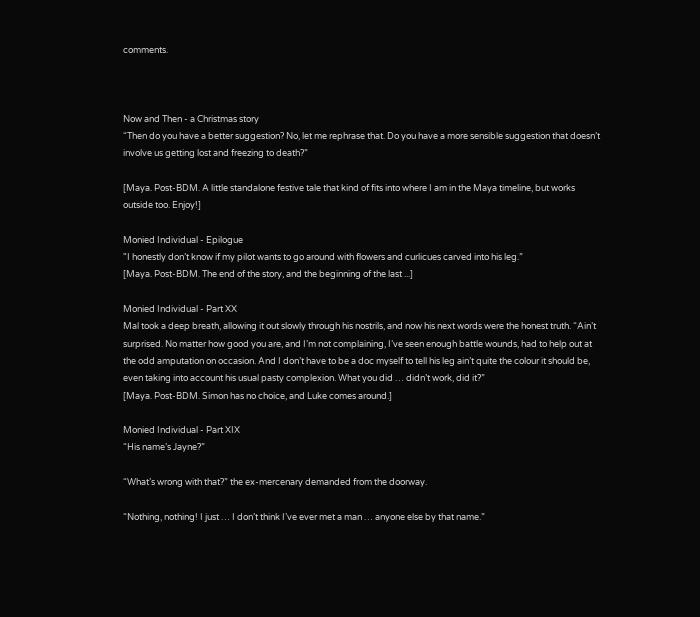comments.



Now and Then - a Christmas story
“Then do you have a better suggestion? No, let me rephrase that. Do you have a more sensible suggestion that doesn’t involve us getting lost and freezing to death?”

[Maya. Post-BDM. A little standalone festive tale that kind of fits into where I am in the Maya timeline, but works outside too. Enjoy!]

Monied Individual - Epilogue
"I honestly don’t know if my pilot wants to go around with flowers and curlicues carved into his leg.”
[Maya. Post-BDM. The end of the story, and the beginning of the last ...]

Monied Individual - Part XX
Mal took a deep breath, allowing it out slowly through his nostrils, and now his next words were the honest truth. “Ain’t surprised. No matter how good you are, and I’m not complaining, I’ve seen enough battle wounds, had to help out at the odd amputation on occasion. And I don’t have to be a doc myself to tell his leg ain’t quite the colour it should be, even taking into account his usual pasty complexion. What you did … didn’t work, did it?”
[Maya. Post-BDM. Simon has no choice, and Luke comes around.]

Monied Individual - Part XIX
“His name’s Jayne?”

“What’s wrong with that?” the ex-mercenary demanded from the doorway.

“Nothing, nothing! I just … I don’t think I’ve ever met a man … anyone else by that name.”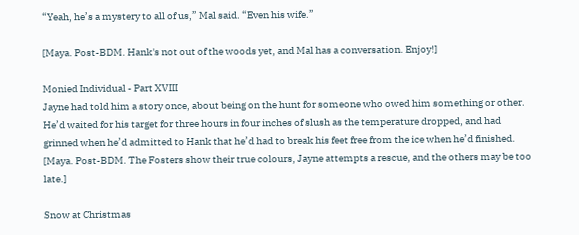“Yeah, he’s a mystery to all of us,” Mal said. “Even his wife.”

[Maya. Post-BDM. Hank's not out of the woods yet, and Mal has a conversation. Enjoy!]

Monied Individual - Part XVIII
Jayne had told him a story once, about being on the hunt for someone who owed him something or other. He’d waited for his target for three hours in four inches of slush as the temperature dropped, and had grinned when he’d admitted to Hank that he’d had to break his feet free from the ice when he’d finished.
[Maya. Post-BDM. The Fosters show their true colours, Jayne attempts a rescue, and the others may be too late.]

Snow at Christmas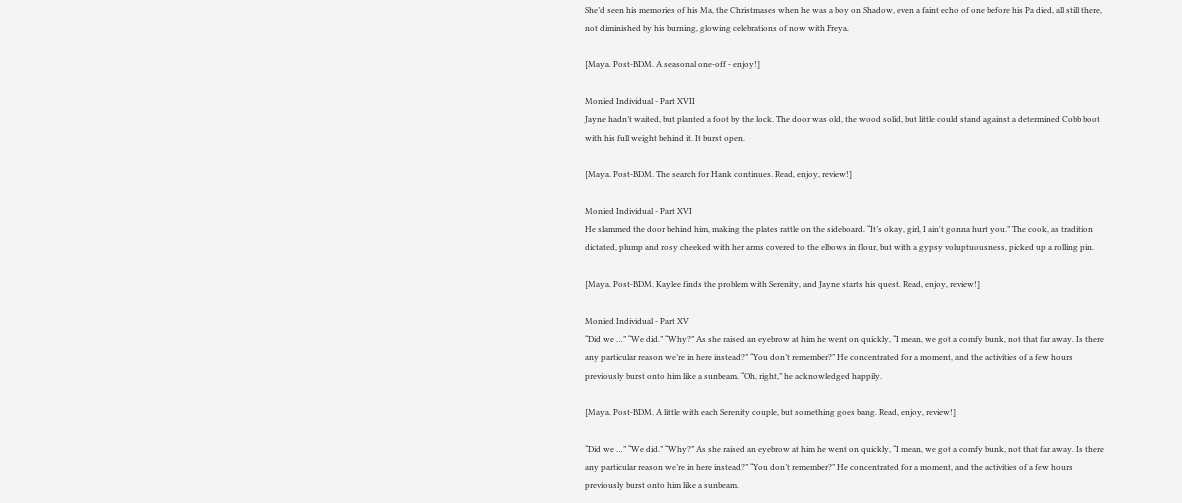She’d seen his memories of his Ma, the Christmases when he was a boy on Shadow, even a faint echo of one before his Pa died, all still there, not diminished by his burning, glowing celebrations of now with Freya.

[Maya. Post-BDM. A seasonal one-off - enjoy!]

Monied Individual - Part XVII
Jayne hadn’t waited, but planted a foot by the lock. The door was old, the wood solid, but little could stand against a determined Cobb boot with his full weight behind it. It burst open.

[Maya. Post-BDM. The search for Hank continues. Read, enjoy, review!]

Monied Individual - Part XVI
He slammed the door behind him, making the plates rattle on the sideboard. “It’s okay, girl, I ain't gonna hurt you.” The cook, as tradition dictated, plump and rosy cheeked with her arms covered to the elbows in flour, but with a gypsy voluptuousness, picked up a rolling pin.

[Maya. Post-BDM. Kaylee finds the problem with Serenity, and Jayne starts his quest. Read, enjoy, review!]

Monied Individual - Part XV
“Did we …” “We did.” “Why?” As she raised an eyebrow at him he went on quickly, “I mean, we got a comfy bunk, not that far away. Is there any particular reason we’re in here instead?” “You don’t remember?” He concentrated for a moment, and the activities of a few hours previously burst onto him like a sunbeam. “Oh, right,” he acknowledged happily.

[Maya. Post-BDM. A little with each Serenity couple, but something goes bang. Read, enjoy, review!]

“Did we …” “We did.” “Why?” As she raised an eyebrow at him he went on quickly, “I mean, we got a comfy bunk, not that far away. Is there any particular reason we’re in here instead?” “You don’t remember?” He concentrated for a moment, and the activities of a few hours previously burst onto him like a sunbeam.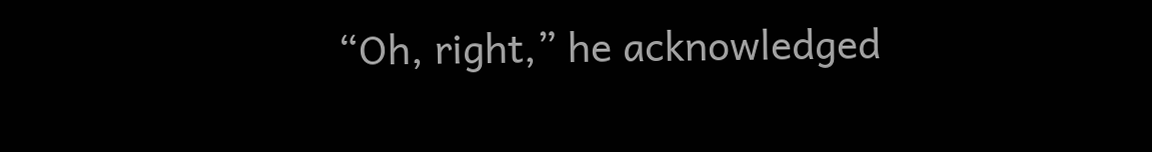“Oh, right,” he acknowledged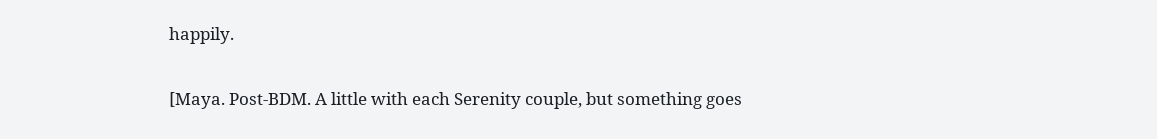happily.

[Maya. Post-BDM. A little with each Serenity couple, but something goes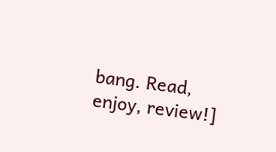bang. Read, enjoy, review!]